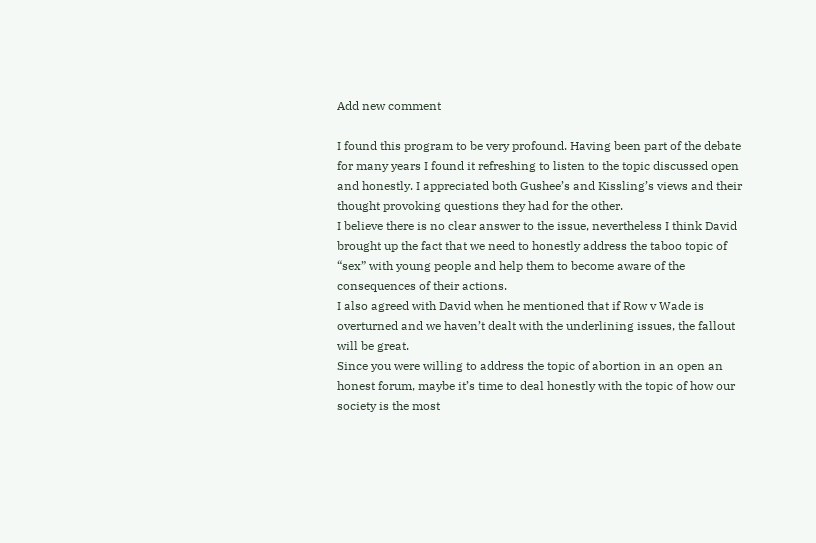Add new comment

I found this program to be very profound. Having been part of the debate for many years I found it refreshing to listen to the topic discussed open and honestly. I appreciated both Gushee’s and Kissling’s views and their thought provoking questions they had for the other.
I believe there is no clear answer to the issue, nevertheless I think David brought up the fact that we need to honestly address the taboo topic of “sex” with young people and help them to become aware of the consequences of their actions.
I also agreed with David when he mentioned that if Row v Wade is overturned and we haven’t dealt with the underlining issues, the fallout will be great.
Since you were willing to address the topic of abortion in an open an honest forum, maybe it’s time to deal honestly with the topic of how our society is the most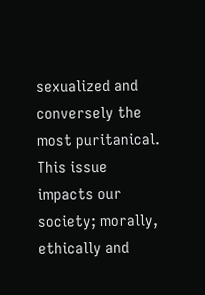sexualized and conversely the most puritanical. This issue impacts our society; morally, ethically and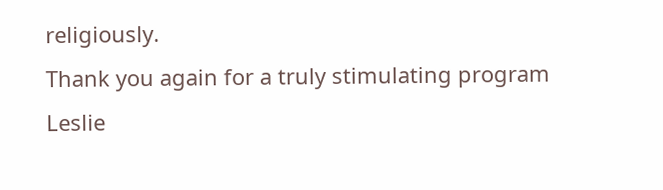religiously.
Thank you again for a truly stimulating program
Leslie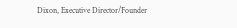Dixon, Executive Director/Founder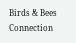Birds & Bees Connection